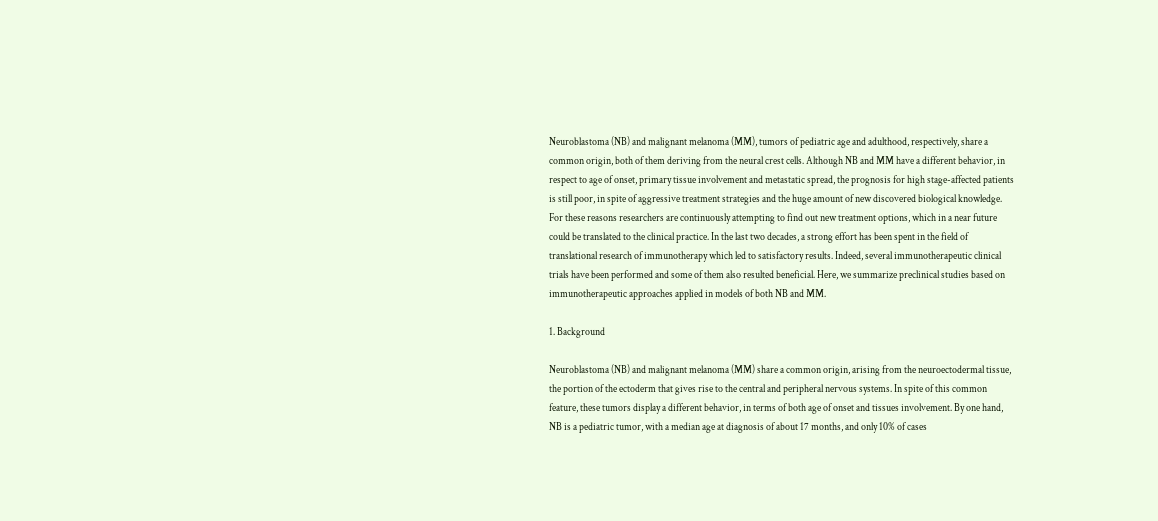Neuroblastoma (NB) and malignant melanoma (MM), tumors of pediatric age and adulthood, respectively, share a common origin, both of them deriving from the neural crest cells. Although NB and MM have a different behavior, in respect to age of onset, primary tissue involvement and metastatic spread, the prognosis for high stage-affected patients is still poor, in spite of aggressive treatment strategies and the huge amount of new discovered biological knowledge. For these reasons researchers are continuously attempting to find out new treatment options, which in a near future could be translated to the clinical practice. In the last two decades, a strong effort has been spent in the field of translational research of immunotherapy which led to satisfactory results. Indeed, several immunotherapeutic clinical trials have been performed and some of them also resulted beneficial. Here, we summarize preclinical studies based on immunotherapeutic approaches applied in models of both NB and MM.

1. Background

Neuroblastoma (NB) and malignant melanoma (MM) share a common origin, arising from the neuroectodermal tissue, the portion of the ectoderm that gives rise to the central and peripheral nervous systems. In spite of this common feature, these tumors display a different behavior, in terms of both age of onset and tissues involvement. By one hand, NB is a pediatric tumor, with a median age at diagnosis of about 17 months, and only 10% of cases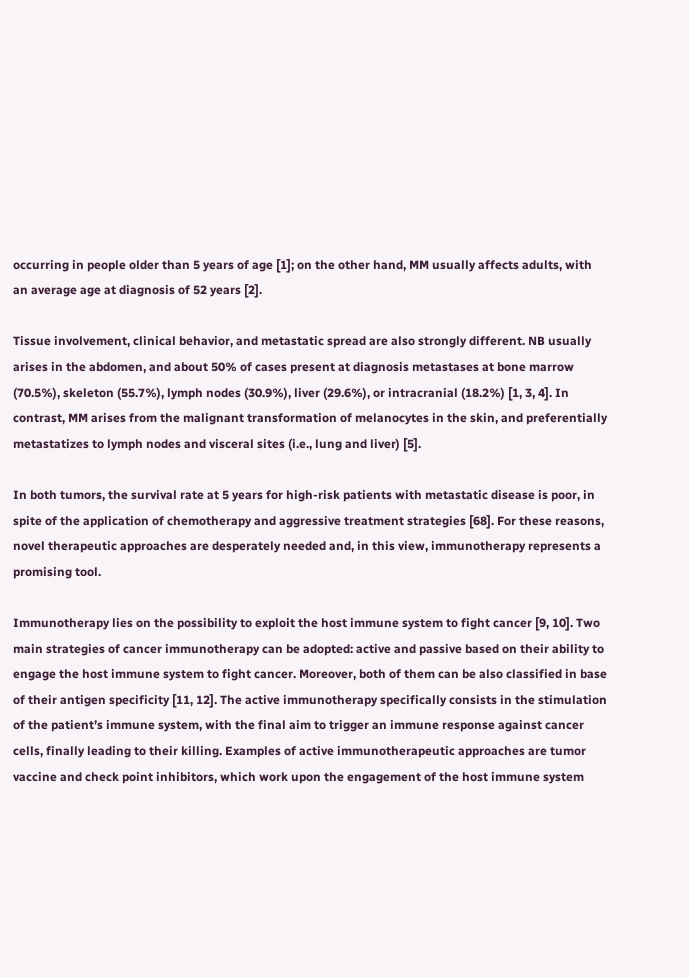occurring in people older than 5 years of age [1]; on the other hand, MM usually affects adults, with an average age at diagnosis of 52 years [2].

Tissue involvement, clinical behavior, and metastatic spread are also strongly different. NB usually arises in the abdomen, and about 50% of cases present at diagnosis metastases at bone marrow (70.5%), skeleton (55.7%), lymph nodes (30.9%), liver (29.6%), or intracranial (18.2%) [1, 3, 4]. In contrast, MM arises from the malignant transformation of melanocytes in the skin, and preferentially metastatizes to lymph nodes and visceral sites (i.e., lung and liver) [5].

In both tumors, the survival rate at 5 years for high-risk patients with metastatic disease is poor, in spite of the application of chemotherapy and aggressive treatment strategies [68]. For these reasons, novel therapeutic approaches are desperately needed and, in this view, immunotherapy represents a promising tool.

Immunotherapy lies on the possibility to exploit the host immune system to fight cancer [9, 10]. Two main strategies of cancer immunotherapy can be adopted: active and passive based on their ability to engage the host immune system to fight cancer. Moreover, both of them can be also classified in base of their antigen specificity [11, 12]. The active immunotherapy specifically consists in the stimulation of the patient’s immune system, with the final aim to trigger an immune response against cancer cells, finally leading to their killing. Examples of active immunotherapeutic approaches are tumor vaccine and check point inhibitors, which work upon the engagement of the host immune system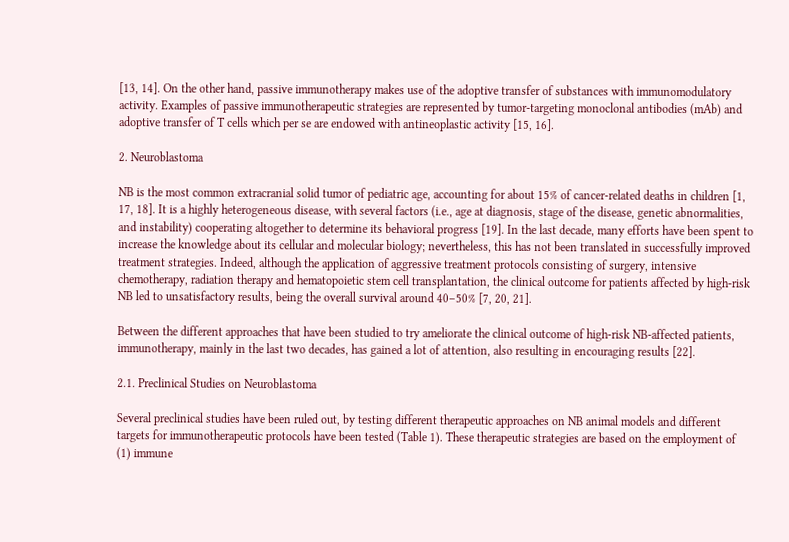[13, 14]. On the other hand, passive immunotherapy makes use of the adoptive transfer of substances with immunomodulatory activity. Examples of passive immunotherapeutic strategies are represented by tumor-targeting monoclonal antibodies (mAb) and adoptive transfer of T cells which per se are endowed with antineoplastic activity [15, 16].

2. Neuroblastoma

NB is the most common extracranial solid tumor of pediatric age, accounting for about 15% of cancer-related deaths in children [1, 17, 18]. It is a highly heterogeneous disease, with several factors (i.e., age at diagnosis, stage of the disease, genetic abnormalities, and instability) cooperating altogether to determine its behavioral progress [19]. In the last decade, many efforts have been spent to increase the knowledge about its cellular and molecular biology; nevertheless, this has not been translated in successfully improved treatment strategies. Indeed, although the application of aggressive treatment protocols consisting of surgery, intensive chemotherapy, radiation therapy and hematopoietic stem cell transplantation, the clinical outcome for patients affected by high-risk NB led to unsatisfactory results, being the overall survival around 40–50% [7, 20, 21].

Between the different approaches that have been studied to try ameliorate the clinical outcome of high-risk NB-affected patients, immunotherapy, mainly in the last two decades, has gained a lot of attention, also resulting in encouraging results [22].

2.1. Preclinical Studies on Neuroblastoma

Several preclinical studies have been ruled out, by testing different therapeutic approaches on NB animal models and different targets for immunotherapeutic protocols have been tested (Table 1). These therapeutic strategies are based on the employment of (1) immune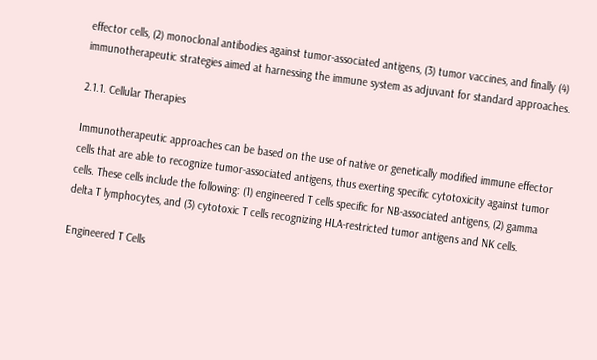effector cells, (2) monoclonal antibodies against tumor-associated antigens, (3) tumor vaccines, and finally (4) immunotherapeutic strategies aimed at harnessing the immune system as adjuvant for standard approaches.

2.1.1. Cellular Therapies

Immunotherapeutic approaches can be based on the use of native or genetically modified immune effector cells that are able to recognize tumor-associated antigens, thus exerting specific cytotoxicity against tumor cells. These cells include the following: (1) engineered T cells specific for NB-associated antigens, (2) gamma delta T lymphocytes, and (3) cytotoxic T cells recognizing HLA-restricted tumor antigens and NK cells.

Engineered T Cells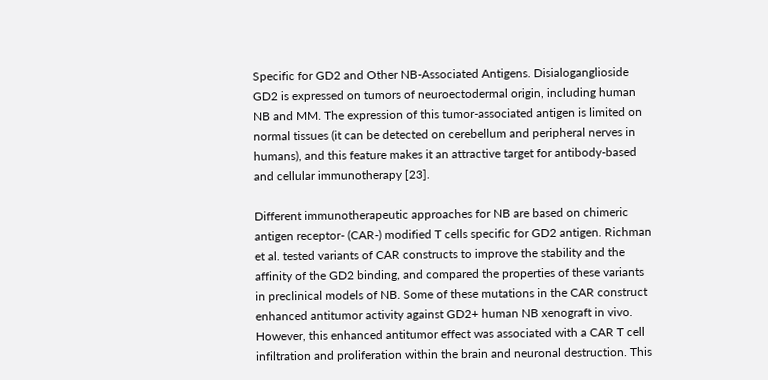Specific for GD2 and Other NB-Associated Antigens. Disialoganglioside GD2 is expressed on tumors of neuroectodermal origin, including human NB and MM. The expression of this tumor-associated antigen is limited on normal tissues (it can be detected on cerebellum and peripheral nerves in humans), and this feature makes it an attractive target for antibody-based and cellular immunotherapy [23].

Different immunotherapeutic approaches for NB are based on chimeric antigen receptor- (CAR-) modified T cells specific for GD2 antigen. Richman et al. tested variants of CAR constructs to improve the stability and the affinity of the GD2 binding, and compared the properties of these variants in preclinical models of NB. Some of these mutations in the CAR construct enhanced antitumor activity against GD2+ human NB xenograft in vivo. However, this enhanced antitumor effect was associated with a CAR T cell infiltration and proliferation within the brain and neuronal destruction. This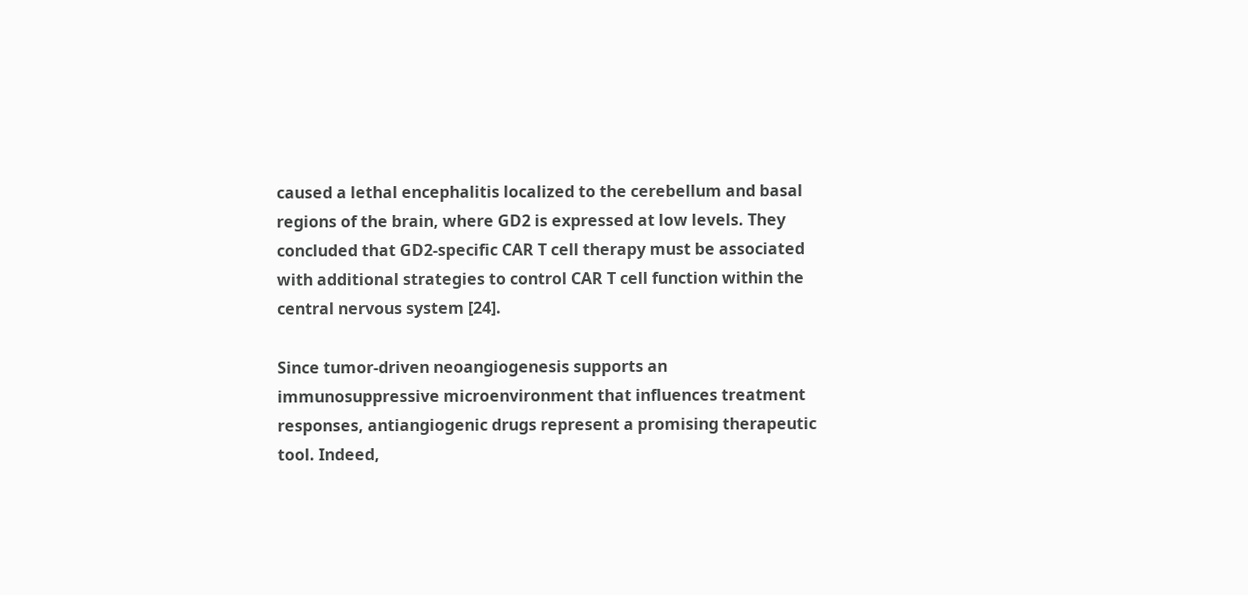caused a lethal encephalitis localized to the cerebellum and basal regions of the brain, where GD2 is expressed at low levels. They concluded that GD2-specific CAR T cell therapy must be associated with additional strategies to control CAR T cell function within the central nervous system [24].

Since tumor-driven neoangiogenesis supports an immunosuppressive microenvironment that influences treatment responses, antiangiogenic drugs represent a promising therapeutic tool. Indeed,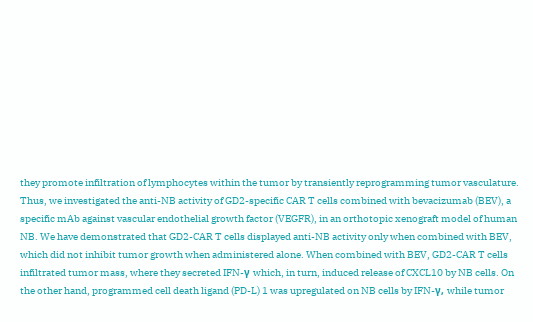they promote infiltration of lymphocytes within the tumor by transiently reprogramming tumor vasculature. Thus, we investigated the anti-NB activity of GD2-specific CAR T cells combined with bevacizumab (BEV), a specific mAb against vascular endothelial growth factor (VEGFR), in an orthotopic xenograft model of human NB. We have demonstrated that GD2-CAR T cells displayed anti-NB activity only when combined with BEV, which did not inhibit tumor growth when administered alone. When combined with BEV, GD2-CAR T cells infiltrated tumor mass, where they secreted IFN-γ which, in turn, induced release of CXCL10 by NB cells. On the other hand, programmed cell death ligand (PD-L) 1 was upregulated on NB cells by IFN-γ, while tumor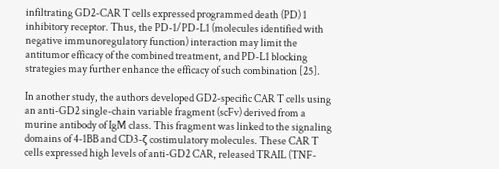infiltrating GD2-CAR T cells expressed programmed death (PD) 1 inhibitory receptor. Thus, the PD-1/PD-L1 (molecules identified with negative immunoregulatory function) interaction may limit the antitumor efficacy of the combined treatment, and PD-L1 blocking strategies may further enhance the efficacy of such combination [25].

In another study, the authors developed GD2-specific CAR T cells using an anti-GD2 single-chain variable fragment (scFv) derived from a murine antibody of IgM class. This fragment was linked to the signaling domains of 4-1BB and CD3-ζ costimulatory molecules. These CAR T cells expressed high levels of anti-GD2 CAR, released TRAIL (TNF-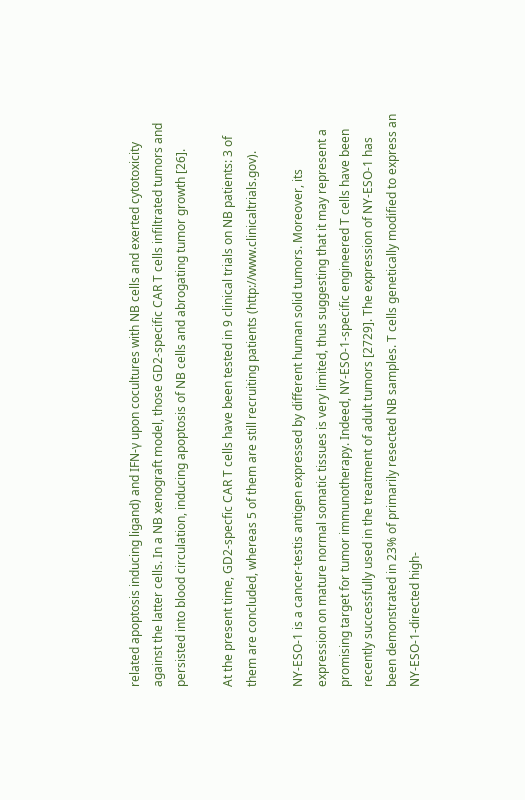related apoptosis inducing ligand) and IFN-γ upon cocultures with NB cells and exerted cytotoxicity against the latter cells. In a NB xenograft model, those GD2-specific CAR T cells infiltrated tumors and persisted into blood circulation, inducing apoptosis of NB cells and abrogating tumor growth [26].

At the present time, GD2-specfic CAR T cells have been tested in 9 clinical trials on NB patients: 3 of them are concluded, whereas 5 of them are still recruiting patients (http://www.clinicaltrials.gov).

NY-ESO-1 is a cancer-testis antigen expressed by different human solid tumors. Moreover, its expression on mature normal somatic tissues is very limited, thus suggesting that it may represent a promising target for tumor immunotherapy. Indeed, NY-ESO-1-specific engineered T cells have been recently successfully used in the treatment of adult tumors [2729]. The expression of NY-ESO-1 has been demonstrated in 23% of primarily resected NB samples. T cells genetically modified to express an NY-ESO-1-directed high-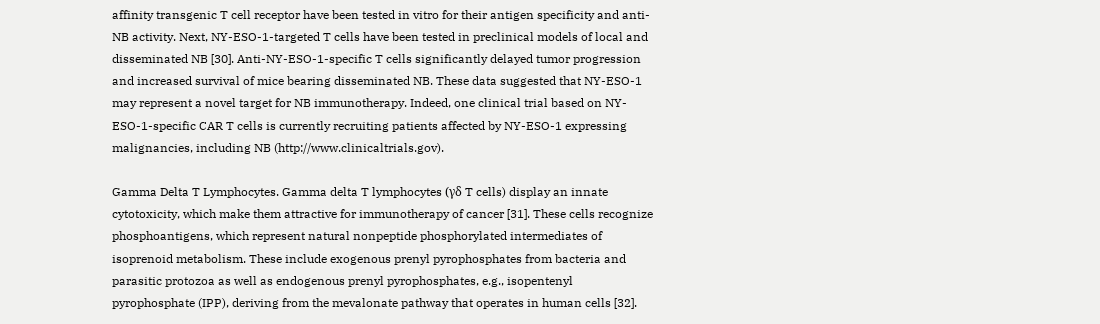affinity transgenic T cell receptor have been tested in vitro for their antigen specificity and anti-NB activity. Next, NY-ESO-1-targeted T cells have been tested in preclinical models of local and disseminated NB [30]. Anti-NY-ESO-1-specific T cells significantly delayed tumor progression and increased survival of mice bearing disseminated NB. These data suggested that NY-ESO-1 may represent a novel target for NB immunotherapy. Indeed, one clinical trial based on NY-ESO-1-specific CAR T cells is currently recruiting patients affected by NY-ESO-1 expressing malignancies, including NB (http://www.clinicaltrials.gov).

Gamma Delta T Lymphocytes. Gamma delta T lymphocytes (γδ T cells) display an innate cytotoxicity, which make them attractive for immunotherapy of cancer [31]. These cells recognize phosphoantigens, which represent natural nonpeptide phosphorylated intermediates of isoprenoid metabolism. These include exogenous prenyl pyrophosphates from bacteria and parasitic protozoa as well as endogenous prenyl pyrophosphates, e.g., isopentenyl pyrophosphate (IPP), deriving from the mevalonate pathway that operates in human cells [32].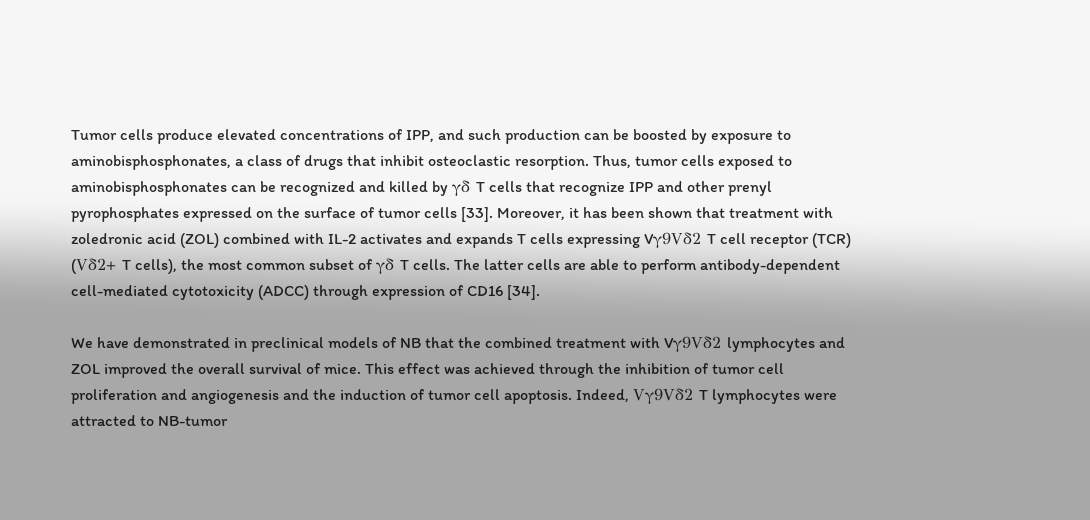Tumor cells produce elevated concentrations of IPP, and such production can be boosted by exposure to aminobisphosphonates, a class of drugs that inhibit osteoclastic resorption. Thus, tumor cells exposed to aminobisphosphonates can be recognized and killed by γδ T cells that recognize IPP and other prenyl pyrophosphates expressed on the surface of tumor cells [33]. Moreover, it has been shown that treatment with zoledronic acid (ZOL) combined with IL-2 activates and expands T cells expressing Vγ9Vδ2 T cell receptor (TCR) (Vδ2+ T cells), the most common subset of γδ T cells. The latter cells are able to perform antibody-dependent cell-mediated cytotoxicity (ADCC) through expression of CD16 [34].

We have demonstrated in preclinical models of NB that the combined treatment with Vγ9Vδ2 lymphocytes and ZOL improved the overall survival of mice. This effect was achieved through the inhibition of tumor cell proliferation and angiogenesis and the induction of tumor cell apoptosis. Indeed, Vγ9Vδ2 T lymphocytes were attracted to NB-tumor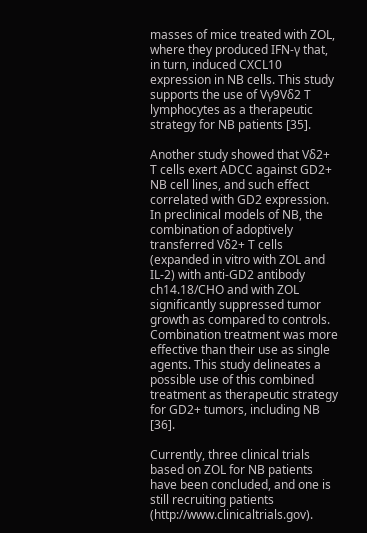masses of mice treated with ZOL, where they produced IFN-γ that, in turn, induced CXCL10 expression in NB cells. This study supports the use of Vγ9Vδ2 T lymphocytes as a therapeutic strategy for NB patients [35].

Another study showed that Vδ2+ T cells exert ADCC against GD2+ NB cell lines, and such effect correlated with GD2 expression. In preclinical models of NB, the combination of adoptively transferred Vδ2+ T cells (expanded in vitro with ZOL and IL-2) with anti-GD2 antibody ch14.18/CHO and with ZOL significantly suppressed tumor growth as compared to controls. Combination treatment was more effective than their use as single agents. This study delineates a possible use of this combined treatment as therapeutic strategy for GD2+ tumors, including NB [36].

Currently, three clinical trials based on ZOL for NB patients have been concluded, and one is still recruiting patients (http://www.clinicaltrials.gov).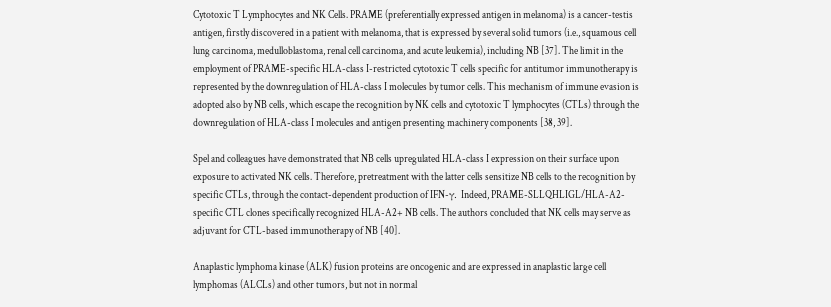Cytotoxic T Lymphocytes and NK Cells. PRAME (preferentially expressed antigen in melanoma) is a cancer-testis antigen, firstly discovered in a patient with melanoma, that is expressed by several solid tumors (i.e., squamous cell lung carcinoma, medulloblastoma, renal cell carcinoma, and acute leukemia), including NB [37]. The limit in the employment of PRAME-specific HLA-class I-restricted cytotoxic T cells specific for antitumor immunotherapy is represented by the downregulation of HLA-class I molecules by tumor cells. This mechanism of immune evasion is adopted also by NB cells, which escape the recognition by NK cells and cytotoxic T lymphocytes (CTLs) through the downregulation of HLA-class I molecules and antigen presenting machinery components [38, 39].

Spel and colleagues have demonstrated that NB cells upregulated HLA-class I expression on their surface upon exposure to activated NK cells. Therefore, pretreatment with the latter cells sensitize NB cells to the recognition by specific CTLs, through the contact-dependent production of IFN-γ. Indeed, PRAME-SLLQHLIGL/HLA-A2-specific CTL clones specifically recognized HLA-A2+ NB cells. The authors concluded that NK cells may serve as adjuvant for CTL-based immunotherapy of NB [40].

Anaplastic lymphoma kinase (ALK) fusion proteins are oncogenic and are expressed in anaplastic large cell lymphomas (ALCLs) and other tumors, but not in normal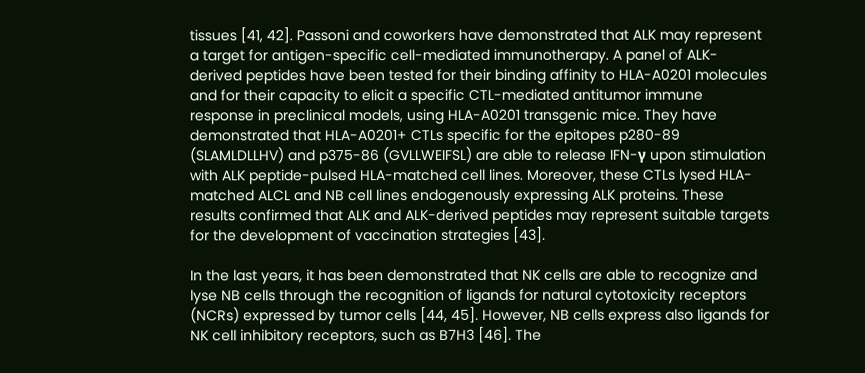tissues [41, 42]. Passoni and coworkers have demonstrated that ALK may represent a target for antigen-specific cell-mediated immunotherapy. A panel of ALK-derived peptides have been tested for their binding affinity to HLA-A0201 molecules and for their capacity to elicit a specific CTL-mediated antitumor immune response in preclinical models, using HLA-A0201 transgenic mice. They have demonstrated that HLA-A0201+ CTLs specific for the epitopes p280-89 (SLAMLDLLHV) and p375-86 (GVLLWEIFSL) are able to release IFN-γ upon stimulation with ALK peptide-pulsed HLA-matched cell lines. Moreover, these CTLs lysed HLA-matched ALCL and NB cell lines endogenously expressing ALK proteins. These results confirmed that ALK and ALK-derived peptides may represent suitable targets for the development of vaccination strategies [43].

In the last years, it has been demonstrated that NK cells are able to recognize and lyse NB cells through the recognition of ligands for natural cytotoxicity receptors (NCRs) expressed by tumor cells [44, 45]. However, NB cells express also ligands for NK cell inhibitory receptors, such as B7H3 [46]. The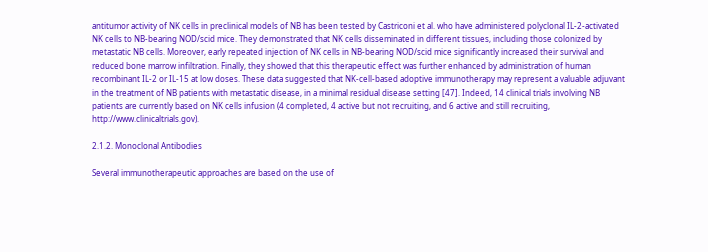antitumor activity of NK cells in preclinical models of NB has been tested by Castriconi et al. who have administered polyclonal IL-2-activated NK cells to NB-bearing NOD/scid mice. They demonstrated that NK cells disseminated in different tissues, including those colonized by metastatic NB cells. Moreover, early repeated injection of NK cells in NB-bearing NOD/scid mice significantly increased their survival and reduced bone marrow infiltration. Finally, they showed that this therapeutic effect was further enhanced by administration of human recombinant IL-2 or IL-15 at low doses. These data suggested that NK-cell-based adoptive immunotherapy may represent a valuable adjuvant in the treatment of NB patients with metastatic disease, in a minimal residual disease setting [47]. Indeed, 14 clinical trials involving NB patients are currently based on NK cells infusion (4 completed, 4 active but not recruiting, and 6 active and still recruiting, http://www.clinicaltrials.gov).

2.1.2. Monoclonal Antibodies

Several immunotherapeutic approaches are based on the use of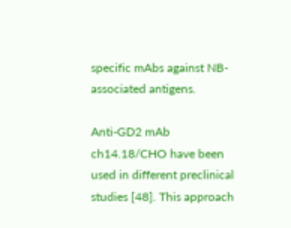specific mAbs against NB-associated antigens.

Anti-GD2 mAb ch14.18/CHO have been used in different preclinical studies [48]. This approach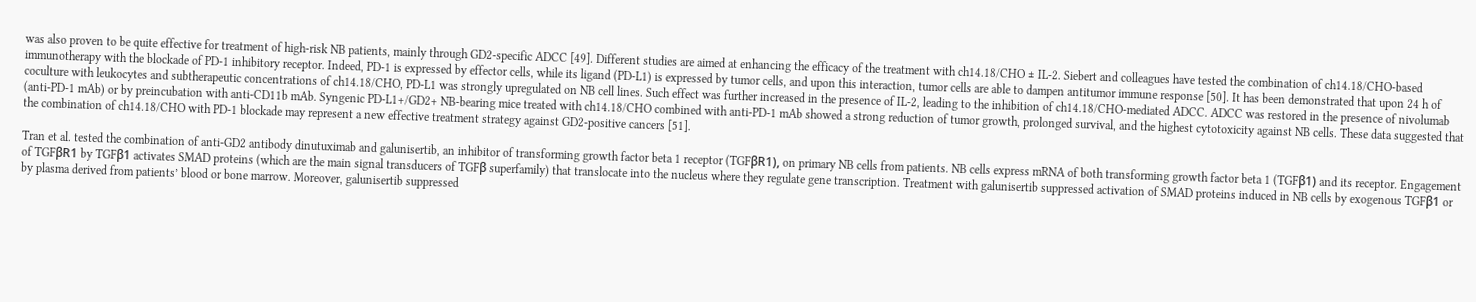was also proven to be quite effective for treatment of high-risk NB patients, mainly through GD2-specific ADCC [49]. Different studies are aimed at enhancing the efficacy of the treatment with ch14.18/CHO ± IL-2. Siebert and colleagues have tested the combination of ch14.18/CHO-based immunotherapy with the blockade of PD-1 inhibitory receptor. Indeed, PD-1 is expressed by effector cells, while its ligand (PD-L1) is expressed by tumor cells, and upon this interaction, tumor cells are able to dampen antitumor immune response [50]. It has been demonstrated that upon 24 h of coculture with leukocytes and subtherapeutic concentrations of ch14.18/CHO, PD-L1 was strongly upregulated on NB cell lines. Such effect was further increased in the presence of IL-2, leading to the inhibition of ch14.18/CHO-mediated ADCC. ADCC was restored in the presence of nivolumab (anti-PD-1 mAb) or by preincubation with anti-CD11b mAb. Syngenic PD-L1+/GD2+ NB-bearing mice treated with ch14.18/CHO combined with anti-PD-1 mAb showed a strong reduction of tumor growth, prolonged survival, and the highest cytotoxicity against NB cells. These data suggested that the combination of ch14.18/CHO with PD-1 blockade may represent a new effective treatment strategy against GD2-positive cancers [51].

Tran et al. tested the combination of anti-GD2 antibody dinutuximab and galunisertib, an inhibitor of transforming growth factor beta 1 receptor (TGFβR1), on primary NB cells from patients. NB cells express mRNA of both transforming growth factor beta 1 (TGFβ1) and its receptor. Engagement of TGFβR1 by TGFβ1 activates SMAD proteins (which are the main signal transducers of TGFβ superfamily) that translocate into the nucleus where they regulate gene transcription. Treatment with galunisertib suppressed activation of SMAD proteins induced in NB cells by exogenous TGFβ1 or by plasma derived from patients’ blood or bone marrow. Moreover, galunisertib suppressed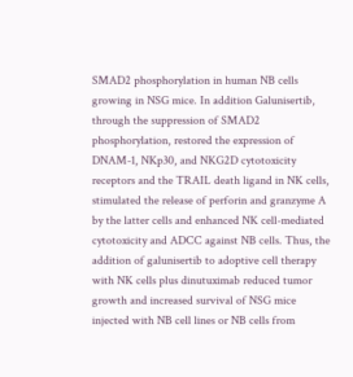SMAD2 phosphorylation in human NB cells growing in NSG mice. In addition Galunisertib, through the suppression of SMAD2 phosphorylation, restored the expression of DNAM-1, NKp30, and NKG2D cytotoxicity receptors and the TRAIL death ligand in NK cells, stimulated the release of perforin and granzyme A by the latter cells and enhanced NK cell-mediated cytotoxicity and ADCC against NB cells. Thus, the addition of galunisertib to adoptive cell therapy with NK cells plus dinutuximab reduced tumor growth and increased survival of NSG mice injected with NB cell lines or NB cells from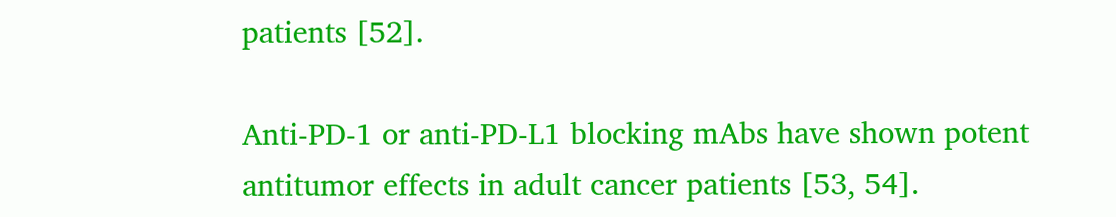patients [52].

Anti-PD-1 or anti-PD-L1 blocking mAbs have shown potent antitumor effects in adult cancer patients [53, 54].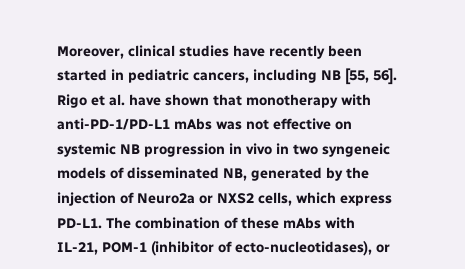Moreover, clinical studies have recently been started in pediatric cancers, including NB [55, 56]. Rigo et al. have shown that monotherapy with anti-PD-1/PD-L1 mAbs was not effective on systemic NB progression in vivo in two syngeneic models of disseminated NB, generated by the injection of Neuro2a or NXS2 cells, which express PD-L1. The combination of these mAbs with IL-21, POM-1 (inhibitor of ecto-nucleotidases), or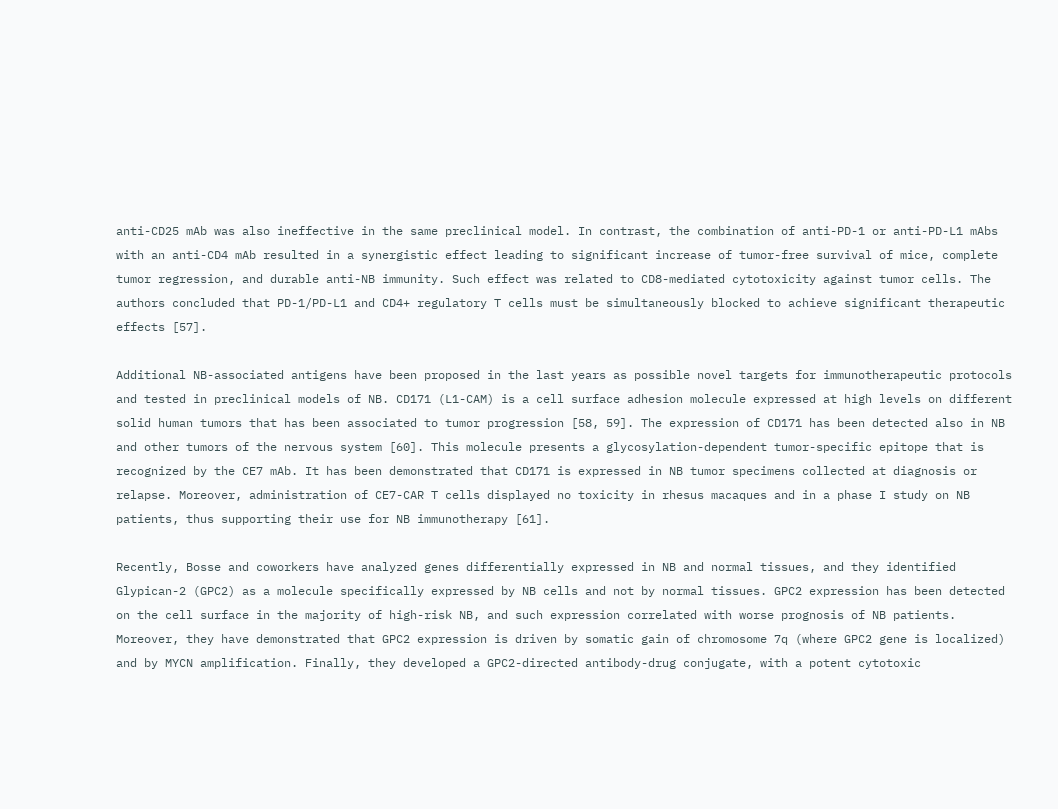anti-CD25 mAb was also ineffective in the same preclinical model. In contrast, the combination of anti-PD-1 or anti-PD-L1 mAbs with an anti-CD4 mAb resulted in a synergistic effect leading to significant increase of tumor-free survival of mice, complete tumor regression, and durable anti-NB immunity. Such effect was related to CD8-mediated cytotoxicity against tumor cells. The authors concluded that PD-1/PD-L1 and CD4+ regulatory T cells must be simultaneously blocked to achieve significant therapeutic effects [57].

Additional NB-associated antigens have been proposed in the last years as possible novel targets for immunotherapeutic protocols and tested in preclinical models of NB. CD171 (L1-CAM) is a cell surface adhesion molecule expressed at high levels on different solid human tumors that has been associated to tumor progression [58, 59]. The expression of CD171 has been detected also in NB and other tumors of the nervous system [60]. This molecule presents a glycosylation-dependent tumor-specific epitope that is recognized by the CE7 mAb. It has been demonstrated that CD171 is expressed in NB tumor specimens collected at diagnosis or relapse. Moreover, administration of CE7-CAR T cells displayed no toxicity in rhesus macaques and in a phase I study on NB patients, thus supporting their use for NB immunotherapy [61].

Recently, Bosse and coworkers have analyzed genes differentially expressed in NB and normal tissues, and they identified Glypican-2 (GPC2) as a molecule specifically expressed by NB cells and not by normal tissues. GPC2 expression has been detected on the cell surface in the majority of high-risk NB, and such expression correlated with worse prognosis of NB patients. Moreover, they have demonstrated that GPC2 expression is driven by somatic gain of chromosome 7q (where GPC2 gene is localized) and by MYCN amplification. Finally, they developed a GPC2-directed antibody-drug conjugate, with a potent cytotoxic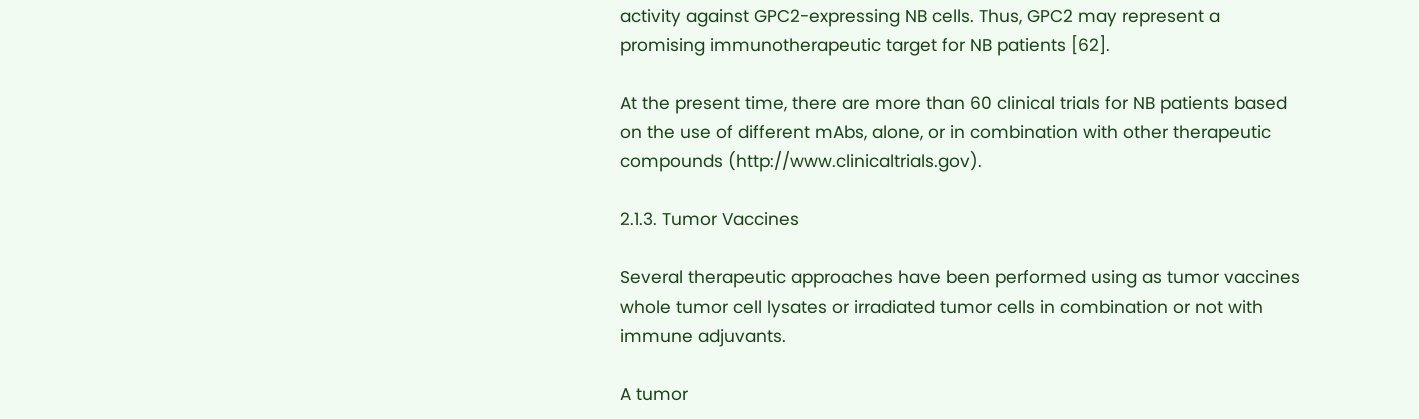activity against GPC2-expressing NB cells. Thus, GPC2 may represent a promising immunotherapeutic target for NB patients [62].

At the present time, there are more than 60 clinical trials for NB patients based on the use of different mAbs, alone, or in combination with other therapeutic compounds (http://www.clinicaltrials.gov).

2.1.3. Tumor Vaccines

Several therapeutic approaches have been performed using as tumor vaccines whole tumor cell lysates or irradiated tumor cells in combination or not with immune adjuvants.

A tumor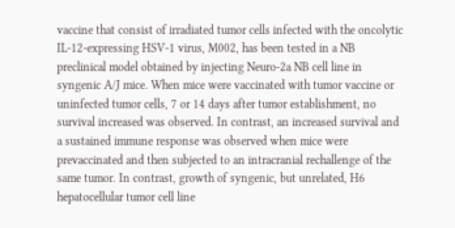vaccine that consist of irradiated tumor cells infected with the oncolytic IL-12-expressing HSV-1 virus, M002, has been tested in a NB preclinical model obtained by injecting Neuro-2a NB cell line in syngenic A/J mice. When mice were vaccinated with tumor vaccine or uninfected tumor cells, 7 or 14 days after tumor establishment, no survival increased was observed. In contrast, an increased survival and a sustained immune response was observed when mice were prevaccinated and then subjected to an intracranial rechallenge of the same tumor. In contrast, growth of syngenic, but unrelated, H6 hepatocellular tumor cell line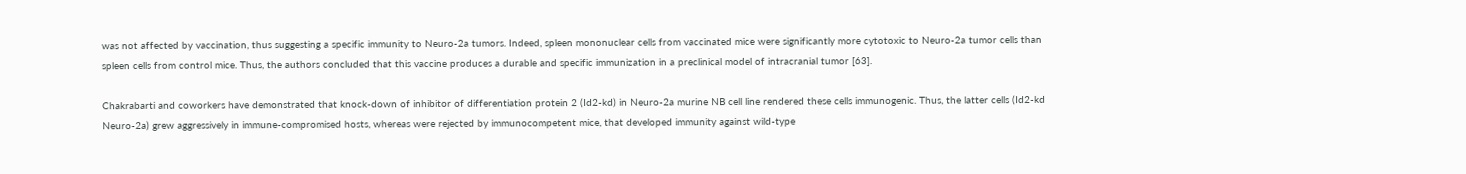was not affected by vaccination, thus suggesting a specific immunity to Neuro-2a tumors. Indeed, spleen mononuclear cells from vaccinated mice were significantly more cytotoxic to Neuro-2a tumor cells than spleen cells from control mice. Thus, the authors concluded that this vaccine produces a durable and specific immunization in a preclinical model of intracranial tumor [63].

Chakrabarti and coworkers have demonstrated that knock-down of inhibitor of differentiation protein 2 (Id2-kd) in Neuro-2a murine NB cell line rendered these cells immunogenic. Thus, the latter cells (Id2-kd Neuro-2a) grew aggressively in immune-compromised hosts, whereas were rejected by immunocompetent mice, that developed immunity against wild-type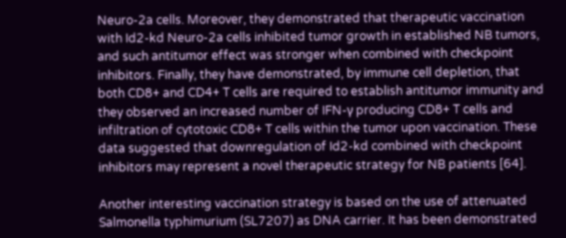Neuro-2a cells. Moreover, they demonstrated that therapeutic vaccination with Id2-kd Neuro-2a cells inhibited tumor growth in established NB tumors, and such antitumor effect was stronger when combined with checkpoint inhibitors. Finally, they have demonstrated, by immune cell depletion, that both CD8+ and CD4+ T cells are required to establish antitumor immunity and they observed an increased number of IFN-γ producing CD8+ T cells and infiltration of cytotoxic CD8+ T cells within the tumor upon vaccination. These data suggested that downregulation of Id2-kd combined with checkpoint inhibitors may represent a novel therapeutic strategy for NB patients [64].

Another interesting vaccination strategy is based on the use of attenuated Salmonella typhimurium (SL7207) as DNA carrier. It has been demonstrated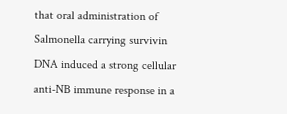that oral administration of Salmonella carrying survivin DNA induced a strong cellular anti-NB immune response in a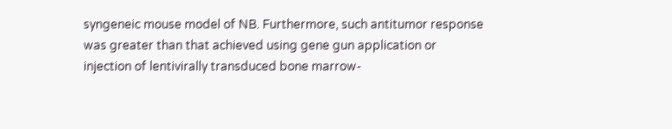syngeneic mouse model of NB. Furthermore, such antitumor response was greater than that achieved using gene gun application or injection of lentivirally transduced bone marrow-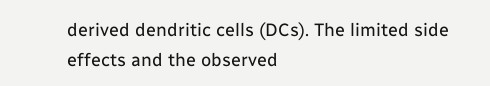derived dendritic cells (DCs). The limited side effects and the observed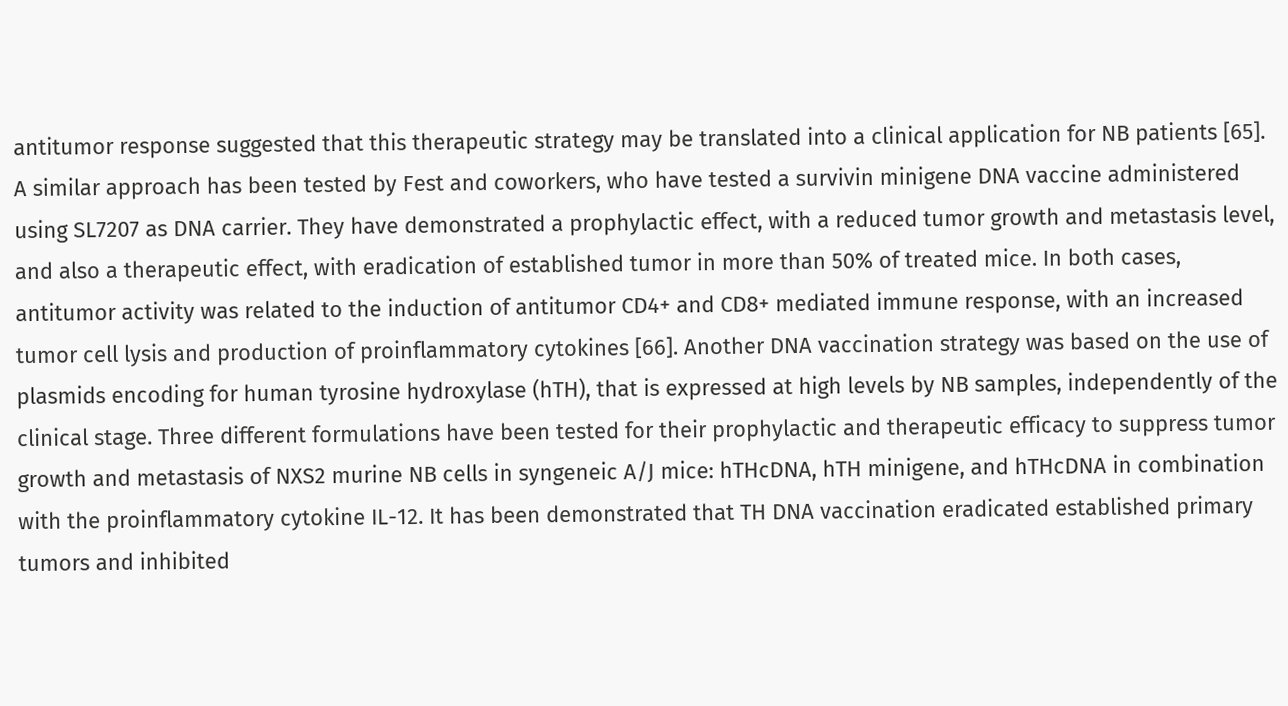antitumor response suggested that this therapeutic strategy may be translated into a clinical application for NB patients [65]. A similar approach has been tested by Fest and coworkers, who have tested a survivin minigene DNA vaccine administered using SL7207 as DNA carrier. They have demonstrated a prophylactic effect, with a reduced tumor growth and metastasis level, and also a therapeutic effect, with eradication of established tumor in more than 50% of treated mice. In both cases, antitumor activity was related to the induction of antitumor CD4+ and CD8+ mediated immune response, with an increased tumor cell lysis and production of proinflammatory cytokines [66]. Another DNA vaccination strategy was based on the use of plasmids encoding for human tyrosine hydroxylase (hTH), that is expressed at high levels by NB samples, independently of the clinical stage. Three different formulations have been tested for their prophylactic and therapeutic efficacy to suppress tumor growth and metastasis of NXS2 murine NB cells in syngeneic A/J mice: hTHcDNA, hTH minigene, and hTHcDNA in combination with the proinflammatory cytokine IL-12. It has been demonstrated that TH DNA vaccination eradicated established primary tumors and inhibited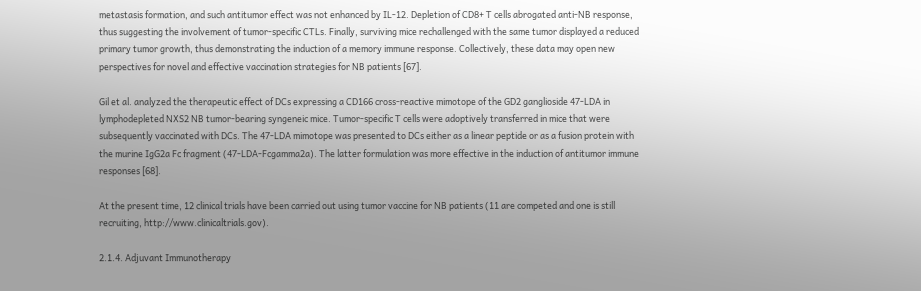metastasis formation, and such antitumor effect was not enhanced by IL-12. Depletion of CD8+ T cells abrogated anti-NB response, thus suggesting the involvement of tumor-specific CTLs. Finally, surviving mice rechallenged with the same tumor displayed a reduced primary tumor growth, thus demonstrating the induction of a memory immune response. Collectively, these data may open new perspectives for novel and effective vaccination strategies for NB patients [67].

Gil et al. analyzed the therapeutic effect of DCs expressing a CD166 cross-reactive mimotope of the GD2 ganglioside 47-LDA in lymphodepleted NXS2 NB tumor-bearing syngeneic mice. Tumor-specific T cells were adoptively transferred in mice that were subsequently vaccinated with DCs. The 47-LDA mimotope was presented to DCs either as a linear peptide or as a fusion protein with the murine IgG2a Fc fragment (47-LDA-Fcgamma2a). The latter formulation was more effective in the induction of antitumor immune responses [68].

At the present time, 12 clinical trials have been carried out using tumor vaccine for NB patients (11 are competed and one is still recruiting, http://www.clinicaltrials.gov).

2.1.4. Adjuvant Immunotherapy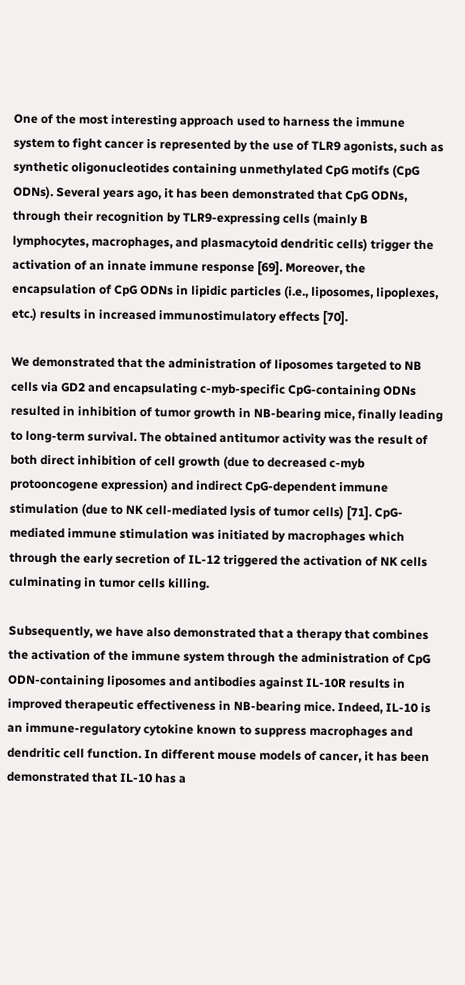One of the most interesting approach used to harness the immune system to fight cancer is represented by the use of TLR9 agonists, such as synthetic oligonucleotides containing unmethylated CpG motifs (CpG ODNs). Several years ago, it has been demonstrated that CpG ODNs, through their recognition by TLR9-expressing cells (mainly B lymphocytes, macrophages, and plasmacytoid dendritic cells) trigger the activation of an innate immune response [69]. Moreover, the encapsulation of CpG ODNs in lipidic particles (i.e., liposomes, lipoplexes, etc.) results in increased immunostimulatory effects [70].

We demonstrated that the administration of liposomes targeted to NB cells via GD2 and encapsulating c-myb-specific CpG-containing ODNs resulted in inhibition of tumor growth in NB-bearing mice, finally leading to long-term survival. The obtained antitumor activity was the result of both direct inhibition of cell growth (due to decreased c-myb protooncogene expression) and indirect CpG-dependent immune stimulation (due to NK cell-mediated lysis of tumor cells) [71]. CpG-mediated immune stimulation was initiated by macrophages which through the early secretion of IL-12 triggered the activation of NK cells culminating in tumor cells killing.

Subsequently, we have also demonstrated that a therapy that combines the activation of the immune system through the administration of CpG ODN-containing liposomes and antibodies against IL-10R results in improved therapeutic effectiveness in NB-bearing mice. Indeed, IL-10 is an immune-regulatory cytokine known to suppress macrophages and dendritic cell function. In different mouse models of cancer, it has been demonstrated that IL-10 has a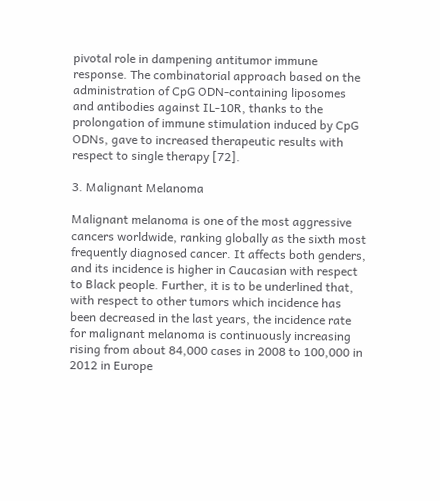pivotal role in dampening antitumor immune response. The combinatorial approach based on the administration of CpG ODN-containing liposomes and antibodies against IL-10R, thanks to the prolongation of immune stimulation induced by CpG ODNs, gave to increased therapeutic results with respect to single therapy [72].

3. Malignant Melanoma

Malignant melanoma is one of the most aggressive cancers worldwide, ranking globally as the sixth most frequently diagnosed cancer. It affects both genders, and its incidence is higher in Caucasian with respect to Black people. Further, it is to be underlined that, with respect to other tumors which incidence has been decreased in the last years, the incidence rate for malignant melanoma is continuously increasing rising from about 84,000 cases in 2008 to 100,000 in 2012 in Europe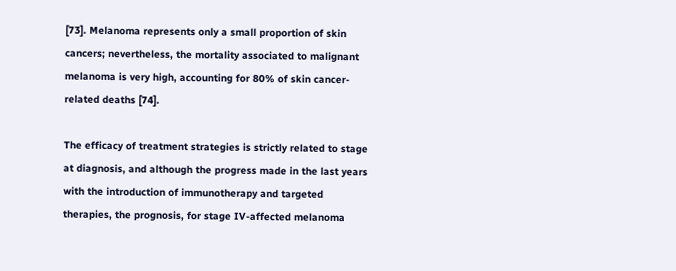[73]. Melanoma represents only a small proportion of skin cancers; nevertheless, the mortality associated to malignant melanoma is very high, accounting for 80% of skin cancer-related deaths [74].

The efficacy of treatment strategies is strictly related to stage at diagnosis, and although the progress made in the last years with the introduction of immunotherapy and targeted therapies, the prognosis, for stage IV-affected melanoma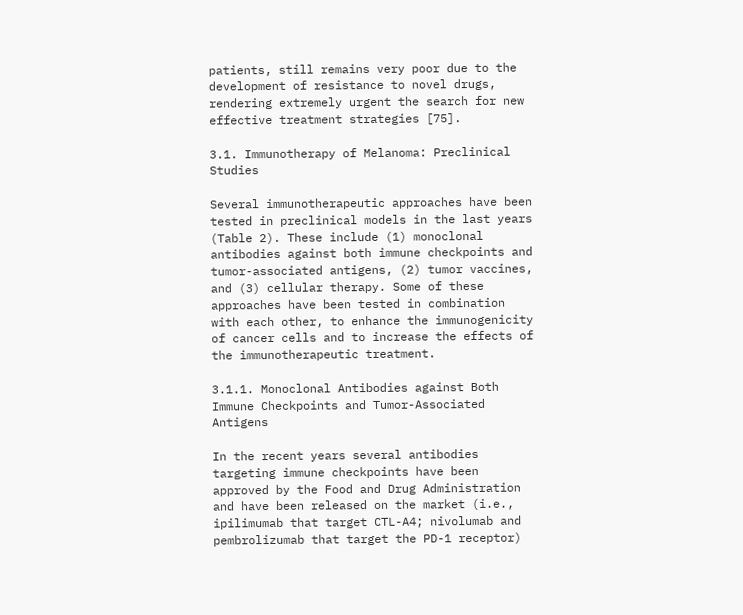patients, still remains very poor due to the development of resistance to novel drugs, rendering extremely urgent the search for new effective treatment strategies [75].

3.1. Immunotherapy of Melanoma: Preclinical Studies

Several immunotherapeutic approaches have been tested in preclinical models in the last years (Table 2). These include (1) monoclonal antibodies against both immune checkpoints and tumor-associated antigens, (2) tumor vaccines, and (3) cellular therapy. Some of these approaches have been tested in combination with each other, to enhance the immunogenicity of cancer cells and to increase the effects of the immunotherapeutic treatment.

3.1.1. Monoclonal Antibodies against Both Immune Checkpoints and Tumor-Associated Antigens

In the recent years several antibodies targeting immune checkpoints have been approved by the Food and Drug Administration and have been released on the market (i.e., ipilimumab that target CTL-A4; nivolumab and pembrolizumab that target the PD-1 receptor)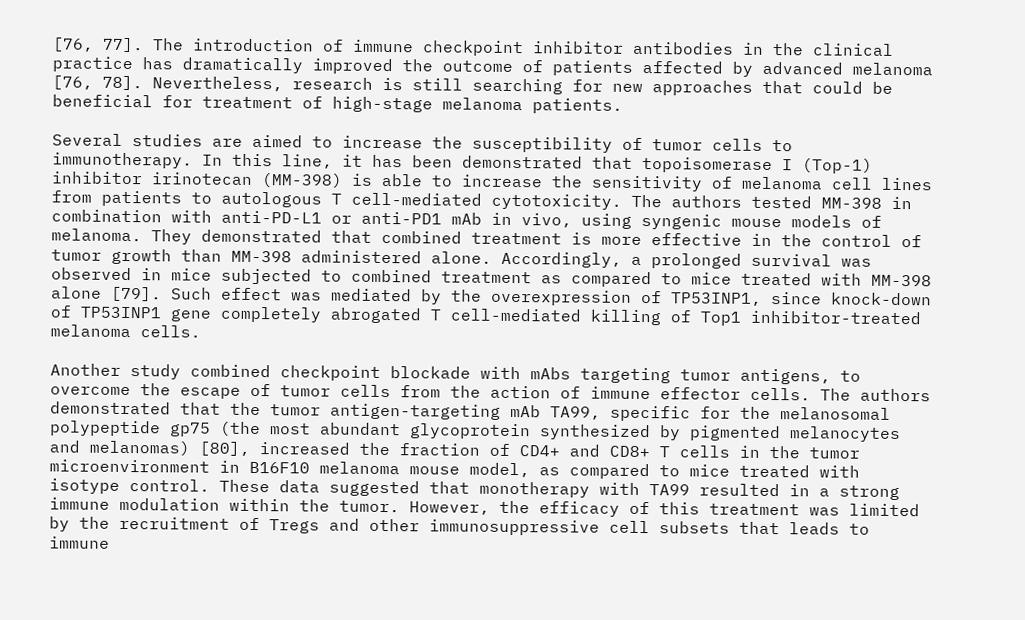[76, 77]. The introduction of immune checkpoint inhibitor antibodies in the clinical practice has dramatically improved the outcome of patients affected by advanced melanoma [76, 78]. Nevertheless, research is still searching for new approaches that could be beneficial for treatment of high-stage melanoma patients.

Several studies are aimed to increase the susceptibility of tumor cells to immunotherapy. In this line, it has been demonstrated that topoisomerase I (Top-1) inhibitor irinotecan (MM-398) is able to increase the sensitivity of melanoma cell lines from patients to autologous T cell-mediated cytotoxicity. The authors tested MM-398 in combination with anti-PD-L1 or anti-PD1 mAb in vivo, using syngenic mouse models of melanoma. They demonstrated that combined treatment is more effective in the control of tumor growth than MM-398 administered alone. Accordingly, a prolonged survival was observed in mice subjected to combined treatment as compared to mice treated with MM-398 alone [79]. Such effect was mediated by the overexpression of TP53INP1, since knock-down of TP53INP1 gene completely abrogated T cell-mediated killing of Top1 inhibitor-treated melanoma cells.

Another study combined checkpoint blockade with mAbs targeting tumor antigens, to overcome the escape of tumor cells from the action of immune effector cells. The authors demonstrated that the tumor antigen-targeting mAb TA99, specific for the melanosomal polypeptide gp75 (the most abundant glycoprotein synthesized by pigmented melanocytes and melanomas) [80], increased the fraction of CD4+ and CD8+ T cells in the tumor microenvironment in B16F10 melanoma mouse model, as compared to mice treated with isotype control. These data suggested that monotherapy with TA99 resulted in a strong immune modulation within the tumor. However, the efficacy of this treatment was limited by the recruitment of Tregs and other immunosuppressive cell subsets that leads to immune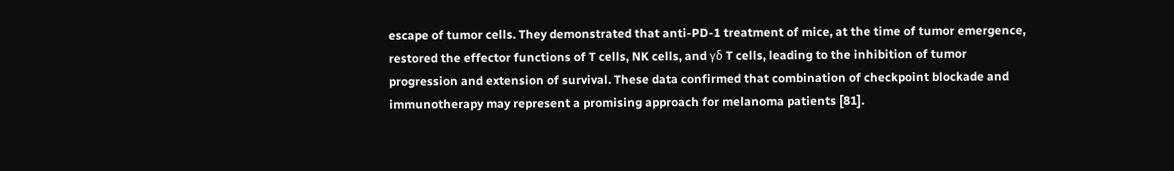escape of tumor cells. They demonstrated that anti-PD-1 treatment of mice, at the time of tumor emergence, restored the effector functions of T cells, NK cells, and γδ T cells, leading to the inhibition of tumor progression and extension of survival. These data confirmed that combination of checkpoint blockade and immunotherapy may represent a promising approach for melanoma patients [81].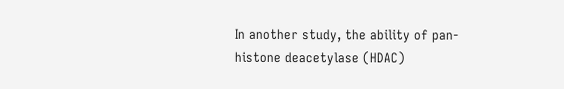In another study, the ability of pan-histone deacetylase (HDAC)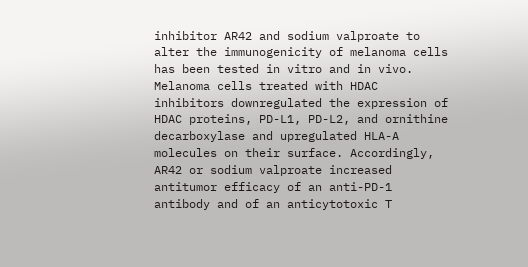inhibitor AR42 and sodium valproate to alter the immunogenicity of melanoma cells has been tested in vitro and in vivo. Melanoma cells treated with HDAC inhibitors downregulated the expression of HDAC proteins, PD-L1, PD-L2, and ornithine decarboxylase and upregulated HLA-A molecules on their surface. Accordingly, AR42 or sodium valproate increased antitumor efficacy of an anti-PD-1 antibody and of an anticytotoxic T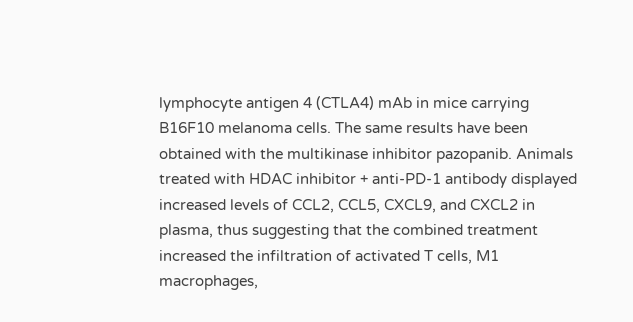lymphocyte antigen 4 (CTLA4) mAb in mice carrying B16F10 melanoma cells. The same results have been obtained with the multikinase inhibitor pazopanib. Animals treated with HDAC inhibitor + anti-PD-1 antibody displayed increased levels of CCL2, CCL5, CXCL9, and CXCL2 in plasma, thus suggesting that the combined treatment increased the infiltration of activated T cells, M1 macrophages,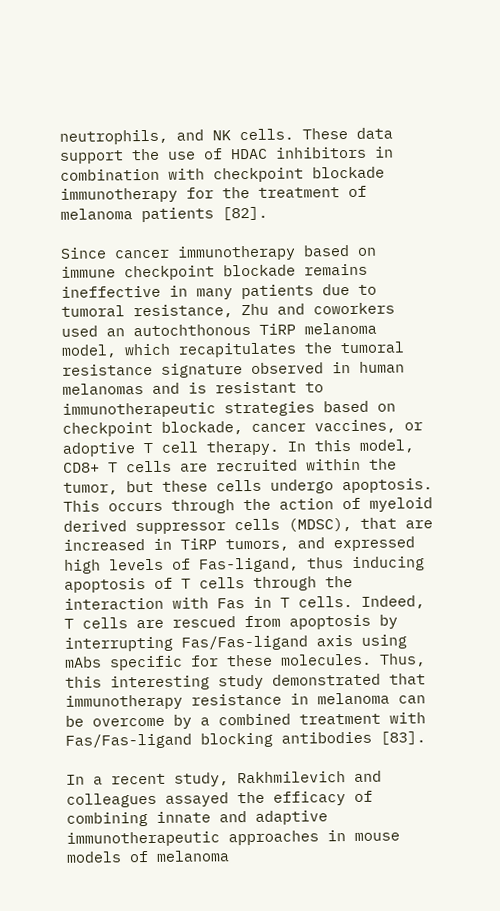neutrophils, and NK cells. These data support the use of HDAC inhibitors in combination with checkpoint blockade immunotherapy for the treatment of melanoma patients [82].

Since cancer immunotherapy based on immune checkpoint blockade remains ineffective in many patients due to tumoral resistance, Zhu and coworkers used an autochthonous TiRP melanoma model, which recapitulates the tumoral resistance signature observed in human melanomas and is resistant to immunotherapeutic strategies based on checkpoint blockade, cancer vaccines, or adoptive T cell therapy. In this model, CD8+ T cells are recruited within the tumor, but these cells undergo apoptosis. This occurs through the action of myeloid derived suppressor cells (MDSC), that are increased in TiRP tumors, and expressed high levels of Fas-ligand, thus inducing apoptosis of T cells through the interaction with Fas in T cells. Indeed, T cells are rescued from apoptosis by interrupting Fas/Fas-ligand axis using mAbs specific for these molecules. Thus, this interesting study demonstrated that immunotherapy resistance in melanoma can be overcome by a combined treatment with Fas/Fas-ligand blocking antibodies [83].

In a recent study, Rakhmilevich and colleagues assayed the efficacy of combining innate and adaptive immunotherapeutic approaches in mouse models of melanoma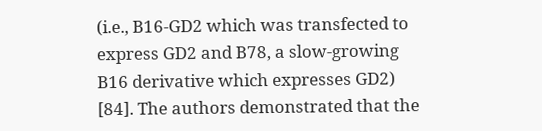(i.e., B16-GD2 which was transfected to express GD2 and B78, a slow-growing B16 derivative which expresses GD2) [84]. The authors demonstrated that the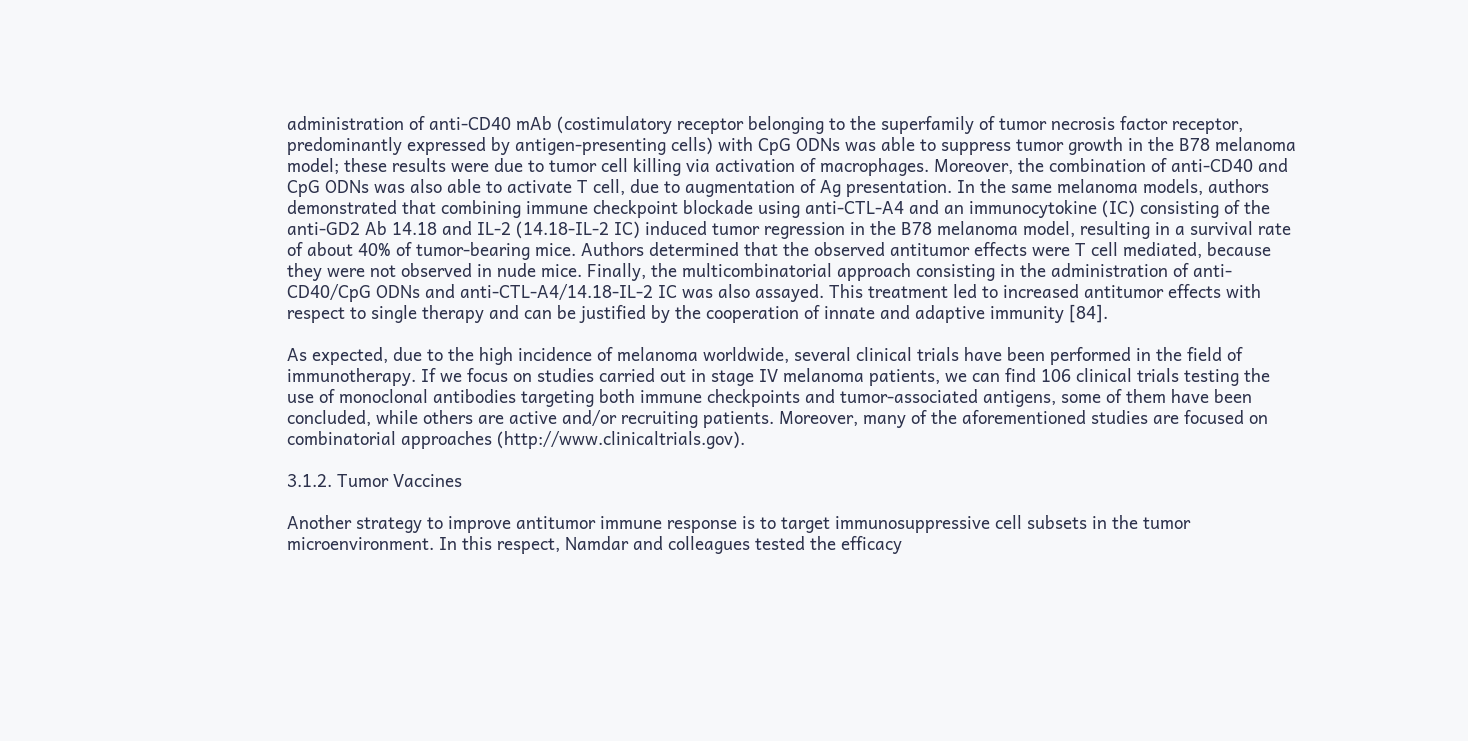administration of anti-CD40 mAb (costimulatory receptor belonging to the superfamily of tumor necrosis factor receptor, predominantly expressed by antigen-presenting cells) with CpG ODNs was able to suppress tumor growth in the B78 melanoma model; these results were due to tumor cell killing via activation of macrophages. Moreover, the combination of anti-CD40 and CpG ODNs was also able to activate T cell, due to augmentation of Ag presentation. In the same melanoma models, authors demonstrated that combining immune checkpoint blockade using anti-CTL-A4 and an immunocytokine (IC) consisting of the anti-GD2 Ab 14.18 and IL-2 (14.18-IL-2 IC) induced tumor regression in the B78 melanoma model, resulting in a survival rate of about 40% of tumor-bearing mice. Authors determined that the observed antitumor effects were T cell mediated, because they were not observed in nude mice. Finally, the multicombinatorial approach consisting in the administration of anti-CD40/CpG ODNs and anti-CTL-A4/14.18-IL-2 IC was also assayed. This treatment led to increased antitumor effects with respect to single therapy and can be justified by the cooperation of innate and adaptive immunity [84].

As expected, due to the high incidence of melanoma worldwide, several clinical trials have been performed in the field of immunotherapy. If we focus on studies carried out in stage IV melanoma patients, we can find 106 clinical trials testing the use of monoclonal antibodies targeting both immune checkpoints and tumor-associated antigens, some of them have been concluded, while others are active and/or recruiting patients. Moreover, many of the aforementioned studies are focused on combinatorial approaches (http://www.clinicaltrials.gov).

3.1.2. Tumor Vaccines

Another strategy to improve antitumor immune response is to target immunosuppressive cell subsets in the tumor microenvironment. In this respect, Namdar and colleagues tested the efficacy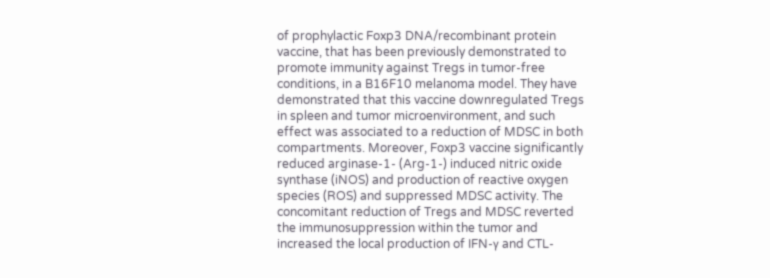of prophylactic Foxp3 DNA/recombinant protein vaccine, that has been previously demonstrated to promote immunity against Tregs in tumor-free conditions, in a B16F10 melanoma model. They have demonstrated that this vaccine downregulated Tregs in spleen and tumor microenvironment, and such effect was associated to a reduction of MDSC in both compartments. Moreover, Foxp3 vaccine significantly reduced arginase-1- (Arg-1-) induced nitric oxide synthase (iNOS) and production of reactive oxygen species (ROS) and suppressed MDSC activity. The concomitant reduction of Tregs and MDSC reverted the immunosuppression within the tumor and increased the local production of IFN-γ and CTL-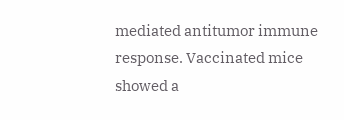mediated antitumor immune response. Vaccinated mice showed a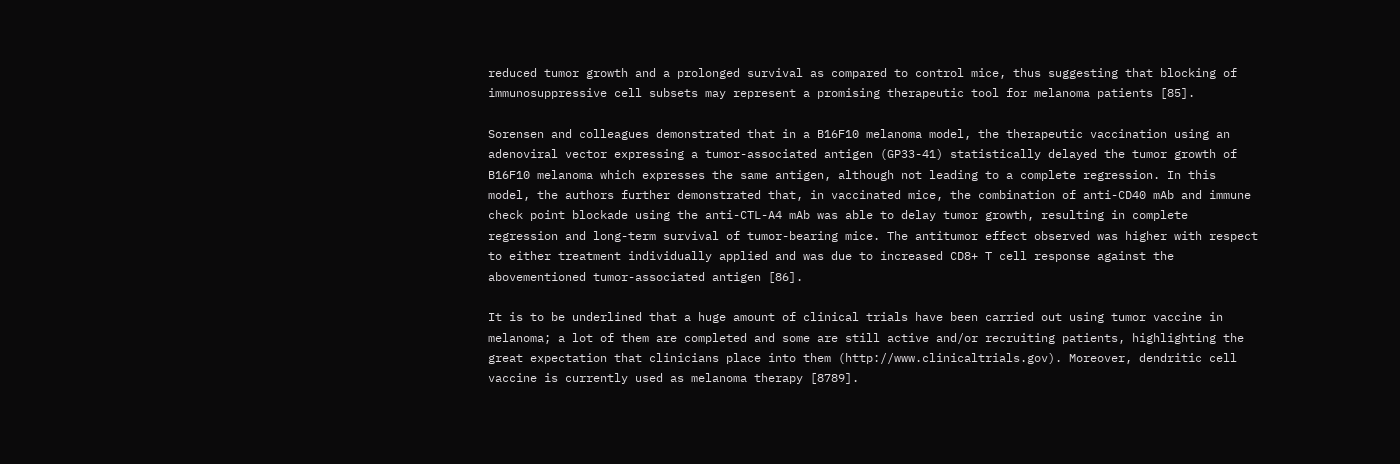reduced tumor growth and a prolonged survival as compared to control mice, thus suggesting that blocking of immunosuppressive cell subsets may represent a promising therapeutic tool for melanoma patients [85].

Sorensen and colleagues demonstrated that in a B16F10 melanoma model, the therapeutic vaccination using an adenoviral vector expressing a tumor-associated antigen (GP33-41) statistically delayed the tumor growth of B16F10 melanoma which expresses the same antigen, although not leading to a complete regression. In this model, the authors further demonstrated that, in vaccinated mice, the combination of anti-CD40 mAb and immune check point blockade using the anti-CTL-A4 mAb was able to delay tumor growth, resulting in complete regression and long-term survival of tumor-bearing mice. The antitumor effect observed was higher with respect to either treatment individually applied and was due to increased CD8+ T cell response against the abovementioned tumor-associated antigen [86].

It is to be underlined that a huge amount of clinical trials have been carried out using tumor vaccine in melanoma; a lot of them are completed and some are still active and/or recruiting patients, highlighting the great expectation that clinicians place into them (http://www.clinicaltrials.gov). Moreover, dendritic cell vaccine is currently used as melanoma therapy [8789].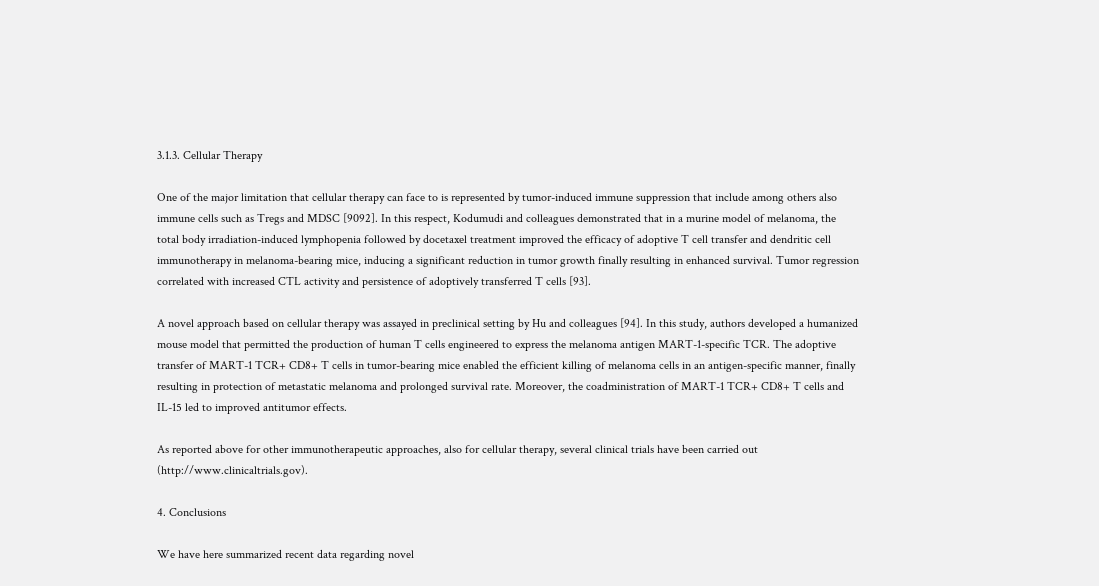3.1.3. Cellular Therapy

One of the major limitation that cellular therapy can face to is represented by tumor-induced immune suppression that include among others also immune cells such as Tregs and MDSC [9092]. In this respect, Kodumudi and colleagues demonstrated that in a murine model of melanoma, the total body irradiation-induced lymphopenia followed by docetaxel treatment improved the efficacy of adoptive T cell transfer and dendritic cell immunotherapy in melanoma-bearing mice, inducing a significant reduction in tumor growth finally resulting in enhanced survival. Tumor regression correlated with increased CTL activity and persistence of adoptively transferred T cells [93].

A novel approach based on cellular therapy was assayed in preclinical setting by Hu and colleagues [94]. In this study, authors developed a humanized mouse model that permitted the production of human T cells engineered to express the melanoma antigen MART-1-specific TCR. The adoptive transfer of MART-1 TCR+ CD8+ T cells in tumor-bearing mice enabled the efficient killing of melanoma cells in an antigen-specific manner, finally resulting in protection of metastatic melanoma and prolonged survival rate. Moreover, the coadministration of MART-1 TCR+ CD8+ T cells and IL-15 led to improved antitumor effects.

As reported above for other immunotherapeutic approaches, also for cellular therapy, several clinical trials have been carried out (http://www.clinicaltrials.gov).

4. Conclusions

We have here summarized recent data regarding novel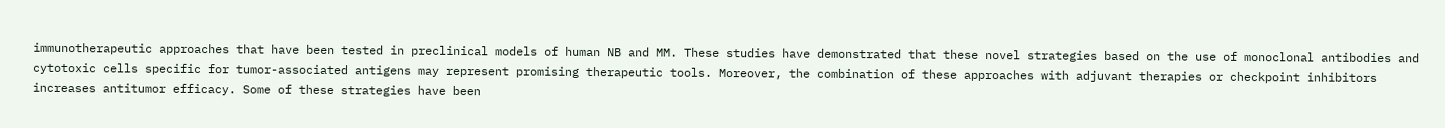immunotherapeutic approaches that have been tested in preclinical models of human NB and MM. These studies have demonstrated that these novel strategies based on the use of monoclonal antibodies and cytotoxic cells specific for tumor-associated antigens may represent promising therapeutic tools. Moreover, the combination of these approaches with adjuvant therapies or checkpoint inhibitors increases antitumor efficacy. Some of these strategies have been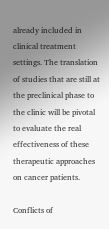already included in clinical treatment settings. The translation of studies that are still at the preclinical phase to the clinic will be pivotal to evaluate the real effectiveness of these therapeutic approaches on cancer patients.

Conflicts of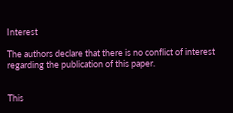Interest

The authors declare that there is no conflict of interest regarding the publication of this paper.


This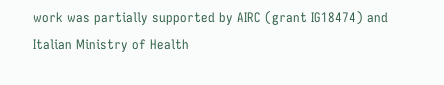work was partially supported by AIRC (grant IG18474) and Italian Ministry of Health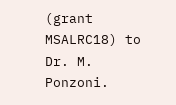(grant MSALRC18) to Dr. M. Ponzoni.